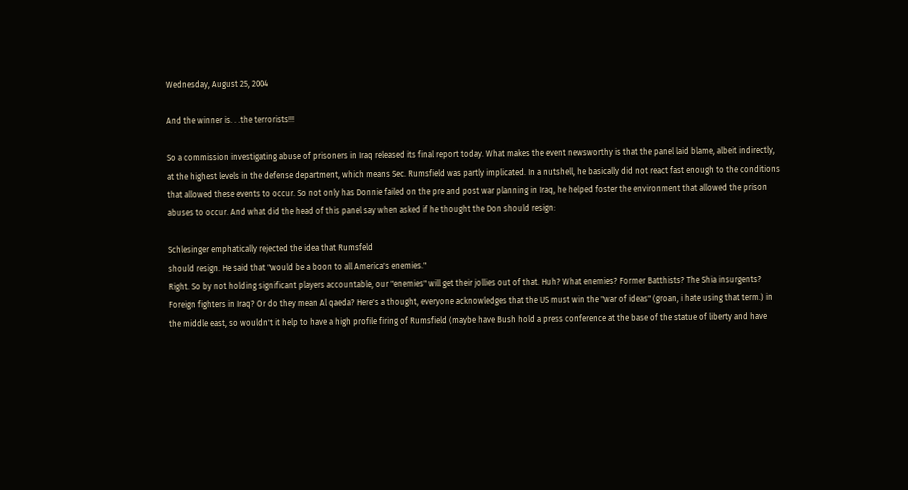Wednesday, August 25, 2004

And the winner is. . .the terrorists!!!

So a commission investigating abuse of prisoners in Iraq released its final report today. What makes the event newsworthy is that the panel laid blame, albeit indirectly, at the highest levels in the defense department, which means Sec. Rumsfield was partly implicated. In a nutshell, he basically did not react fast enough to the conditions that allowed these events to occur. So not only has Donnie failed on the pre and post war planning in Iraq, he helped foster the environment that allowed the prison abuses to occur. And what did the head of this panel say when asked if he thought the Don should resign:

Schlesinger emphatically rejected the idea that Rumsfeld
should resign. He said that "would be a boon to all America's enemies."
Right. So by not holding significant players accountable, our "enemies" will get their jollies out of that. Huh? What enemies? Former Batthists? The Shia insurgents? Foreign fighters in Iraq? Or do they mean Al qaeda? Here's a thought, everyone acknowledges that the US must win the "war of ideas" (groan, i hate using that term.) in the middle east, so wouldn't it help to have a high profile firing of Rumsfield (maybe have Bush hold a press conference at the base of the statue of liberty and have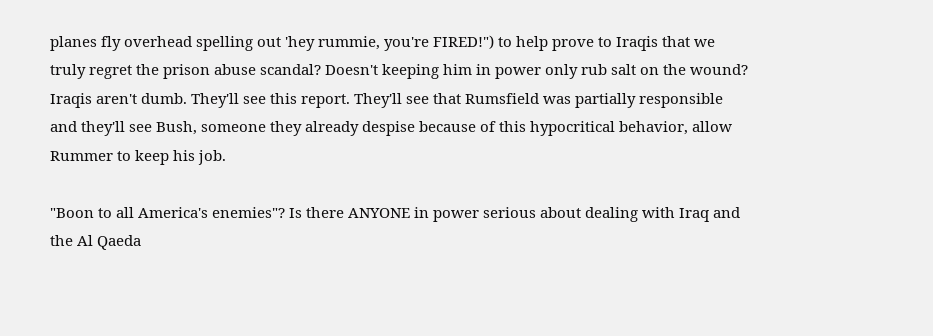planes fly overhead spelling out 'hey rummie, you're FIRED!") to help prove to Iraqis that we truly regret the prison abuse scandal? Doesn't keeping him in power only rub salt on the wound? Iraqis aren't dumb. They'll see this report. They'll see that Rumsfield was partially responsible and they'll see Bush, someone they already despise because of this hypocritical behavior, allow Rummer to keep his job.

"Boon to all America's enemies"? Is there ANYONE in power serious about dealing with Iraq and the Al Qaeda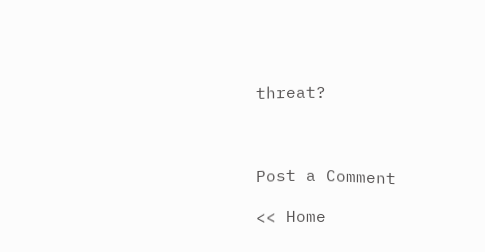threat?



Post a Comment

<< Home